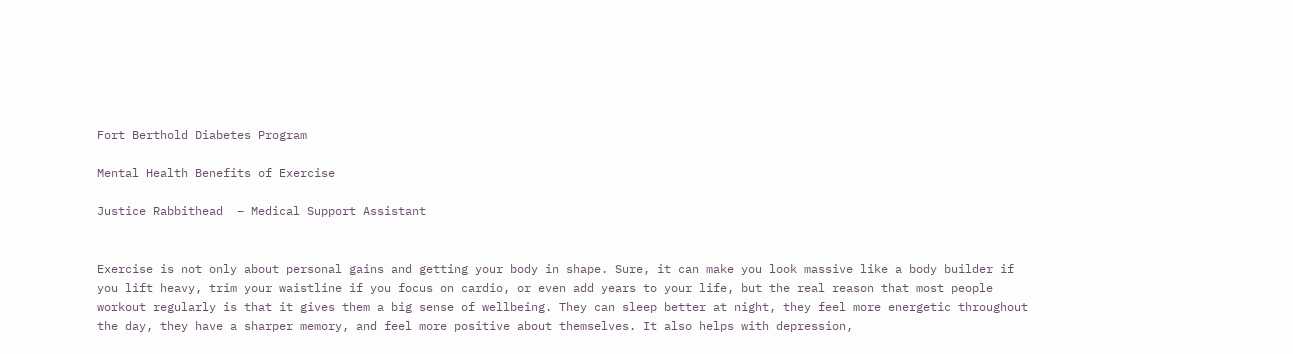Fort Berthold Diabetes Program

Mental Health Benefits of Exercise

Justice Rabbithead  – Medical Support Assistant


Exercise is not only about personal gains and getting your body in shape. Sure, it can make you look massive like a body builder if you lift heavy, trim your waistline if you focus on cardio, or even add years to your life, but the real reason that most people workout regularly is that it gives them a big sense of wellbeing. They can sleep better at night, they feel more energetic throughout the day, they have a sharper memory, and feel more positive about themselves. It also helps with depression,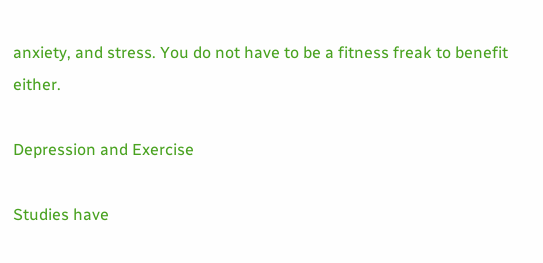anxiety, and stress. You do not have to be a fitness freak to benefit either.

Depression and Exercise

Studies have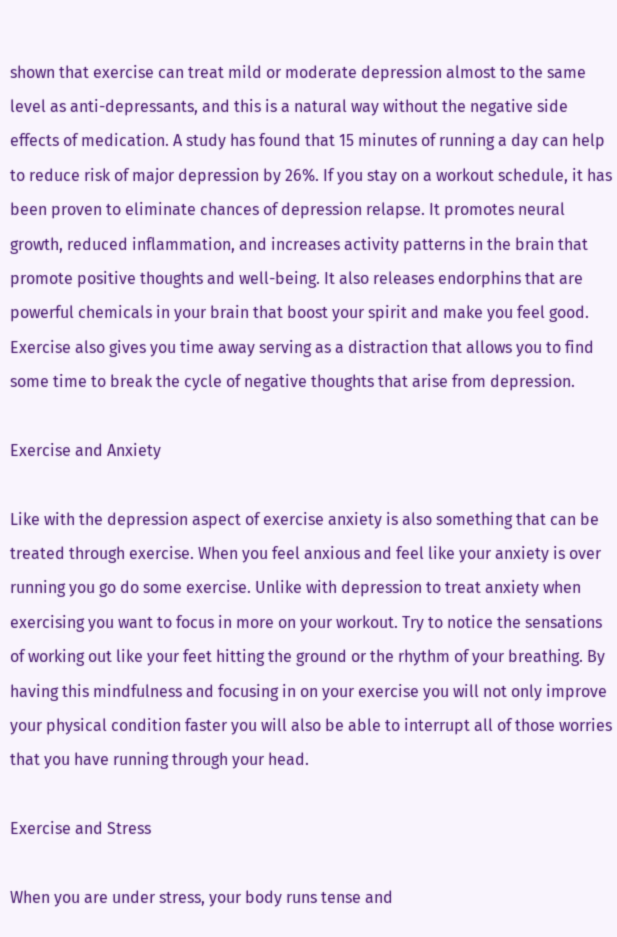shown that exercise can treat mild or moderate depression almost to the same level as anti-depressants, and this is a natural way without the negative side effects of medication. A study has found that 15 minutes of running a day can help to reduce risk of major depression by 26%. If you stay on a workout schedule, it has been proven to eliminate chances of depression relapse. It promotes neural growth, reduced inflammation, and increases activity patterns in the brain that promote positive thoughts and well-being. It also releases endorphins that are powerful chemicals in your brain that boost your spirit and make you feel good. Exercise also gives you time away serving as a distraction that allows you to find some time to break the cycle of negative thoughts that arise from depression.

Exercise and Anxiety

Like with the depression aspect of exercise anxiety is also something that can be treated through exercise. When you feel anxious and feel like your anxiety is over running you go do some exercise. Unlike with depression to treat anxiety when exercising you want to focus in more on your workout. Try to notice the sensations of working out like your feet hitting the ground or the rhythm of your breathing. By having this mindfulness and focusing in on your exercise you will not only improve your physical condition faster you will also be able to interrupt all of those worries that you have running through your head.

Exercise and Stress

When you are under stress, your body runs tense and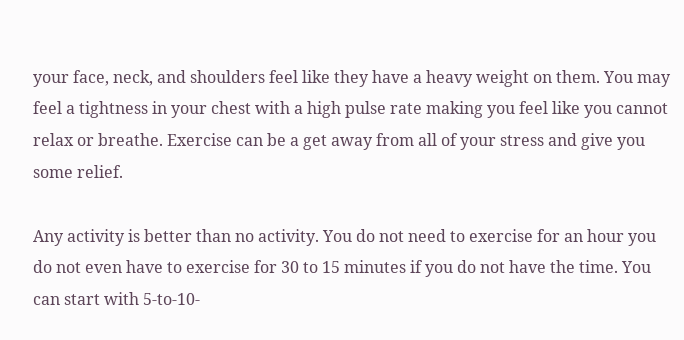your face, neck, and shoulders feel like they have a heavy weight on them. You may feel a tightness in your chest with a high pulse rate making you feel like you cannot relax or breathe. Exercise can be a get away from all of your stress and give you some relief.

Any activity is better than no activity. You do not need to exercise for an hour you do not even have to exercise for 30 to 15 minutes if you do not have the time. You can start with 5-to-10-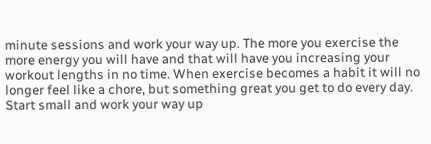minute sessions and work your way up. The more you exercise the more energy you will have and that will have you increasing your workout lengths in no time. When exercise becomes a habit it will no longer feel like a chore, but something great you get to do every day. Start small and work your way up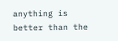anything is better than the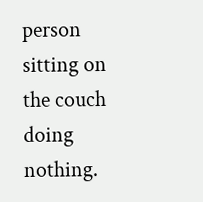person sitting on the couch doing nothing.